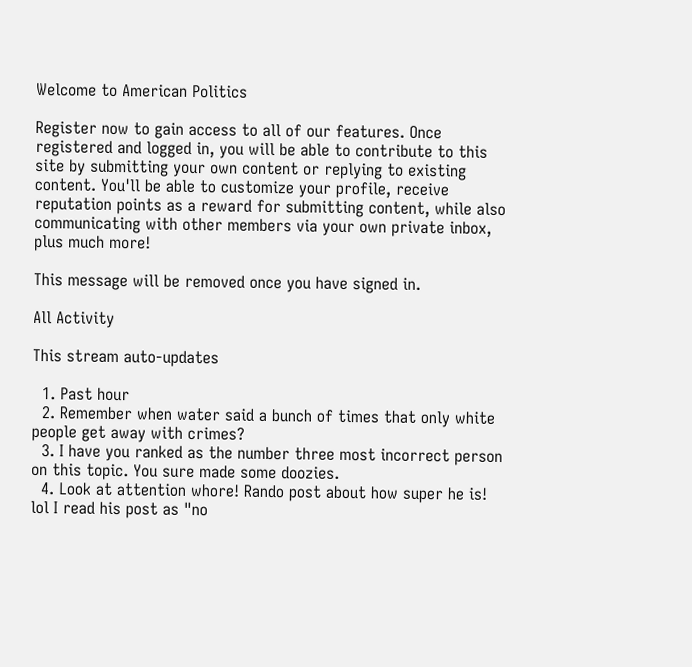Welcome to American Politics

Register now to gain access to all of our features. Once registered and logged in, you will be able to contribute to this site by submitting your own content or replying to existing content. You'll be able to customize your profile, receive reputation points as a reward for submitting content, while also communicating with other members via your own private inbox, plus much more!

This message will be removed once you have signed in.

All Activity

This stream auto-updates

  1. Past hour
  2. Remember when water said a bunch of times that only white people get away with crimes?
  3. I have you ranked as the number three most incorrect person on this topic. You sure made some doozies.
  4. Look at attention whore! Rando post about how super he is! lol I read his post as "no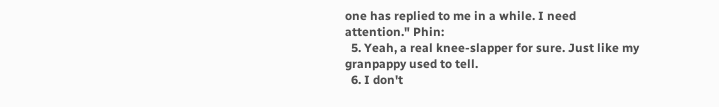one has replied to me in a while. I need attention." Phin:
  5. Yeah, a real knee-slapper for sure. Just like my granpappy used to tell.
  6. I don't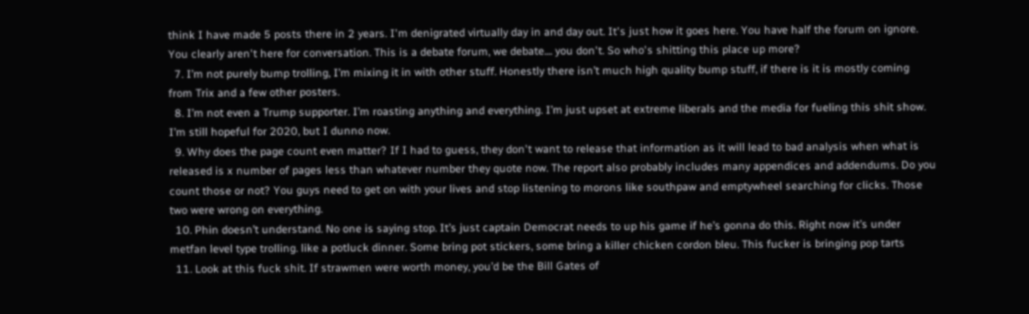think I have made 5 posts there in 2 years. I'm denigrated virtually day in and day out. It's just how it goes here. You have half the forum on ignore. You clearly aren't here for conversation. This is a debate forum, we debate.... you don't. So who's shitting this place up more?
  7. I’m not purely bump trolling, I’m mixing it in with other stuff. Honestly there isn’t much high quality bump stuff, if there is it is mostly coming from Trix and a few other posters.
  8. I’m not even a Trump supporter. I’m roasting anything and everything. I’m just upset at extreme liberals and the media for fueling this shit show. I’m still hopeful for 2020, but I dunno now.
  9. Why does the page count even matter? If I had to guess, they don't want to release that information as it will lead to bad analysis when what is released is x number of pages less than whatever number they quote now. The report also probably includes many appendices and addendums. Do you count those or not? You guys need to get on with your lives and stop listening to morons like southpaw and emptywheel searching for clicks. Those two were wrong on everything.
  10. Phin doesn’t understand. No one is saying stop. It’s just captain Democrat needs to up his game if he’s gonna do this. Right now it’s under metfan level type trolling. like a potluck dinner. Some bring pot stickers, some bring a killer chicken cordon bleu. This fucker is bringing pop tarts
  11. Look at this fuck shit. If strawmen were worth money, you’d be the Bill Gates of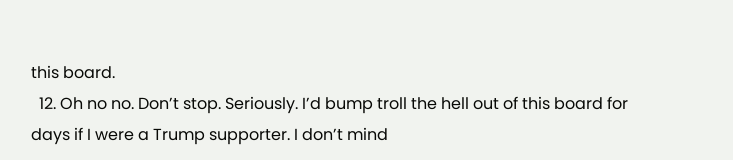this board.
  12. Oh no no. Don’t stop. Seriously. I’d bump troll the hell out of this board for days if I were a Trump supporter. I don’t mind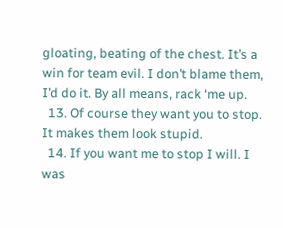gloating, beating of the chest. It’s a win for team evil. I don’t blame them, I’d do it. By all means, rack ‘me up.
  13. Of course they want you to stop. It makes them look stupid.
  14. If you want me to stop I will. I was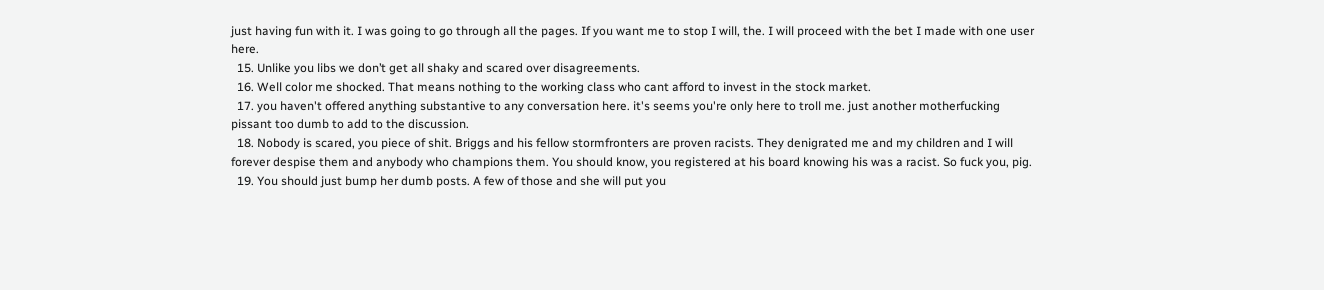just having fun with it. I was going to go through all the pages. If you want me to stop I will, the. I will proceed with the bet I made with one user here.
  15. Unlike you libs we don’t get all shaky and scared over disagreements.
  16. Well color me shocked. That means nothing to the working class who cant afford to invest in the stock market.
  17. you haven't offered anything substantive to any conversation here. it's seems you're only here to troll me. just another motherfucking pissant too dumb to add to the discussion.
  18. Nobody is scared, you piece of shit. Briggs and his fellow stormfronters are proven racists. They denigrated me and my children and I will forever despise them and anybody who champions them. You should know, you registered at his board knowing his was a racist. So fuck you, pig.
  19. You should just bump her dumb posts. A few of those and she will put you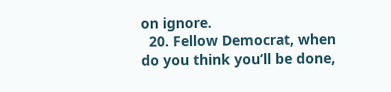on ignore.
  20. Fellow Democrat, when do you think you’ll be done,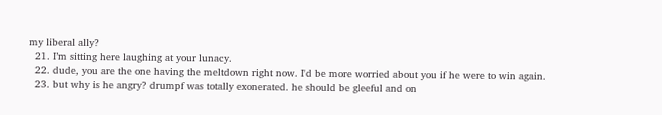my liberal ally?
  21. I’m sitting here laughing at your lunacy.
  22. dude, you are the one having the meltdown right now. I'd be more worried about you if he were to win again.
  23. but why is he angry? drumpf was totally exonerated. he should be gleeful and on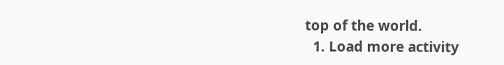top of the world.
  1. Load more activity